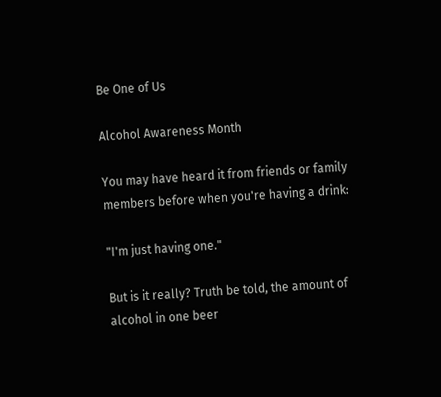Be One of Us

Alcohol Awareness Month

You may have heard it from friends or family members before when you're having a drink:

"I'm just having one."

But is it really? Truth be told, the amount of alcohol in one beer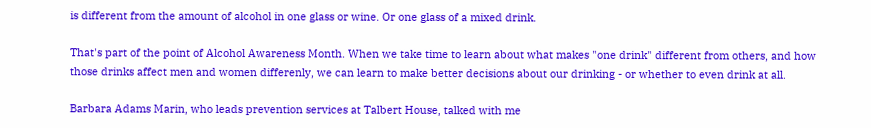is different from the amount of alcohol in one glass or wine. Or one glass of a mixed drink.

That's part of the point of Alcohol Awareness Month. When we take time to learn about what makes "one drink" different from others, and how those drinks affect men and women differenly, we can learn to make better decisions about our drinking - or whether to even drink at all.

Barbara Adams Marin, who leads prevention services at Talbert House, talked with me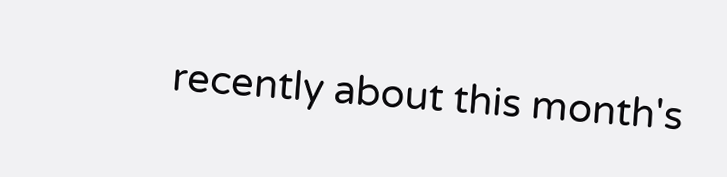recently about this month's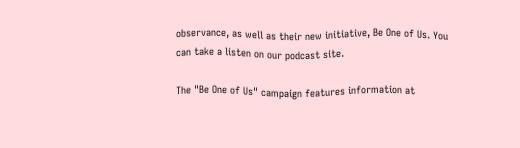observance, as well as their new initiative, Be One of Us. You can take a listen on our podcast site.

The "Be One of Us" campaign features information at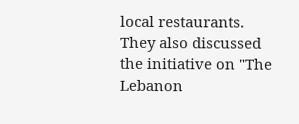local restaurants. They also discussed the initiative on "The Lebanon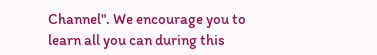Channel". We encourage you to learn all you can during this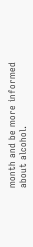month and be more informed about alcohol.